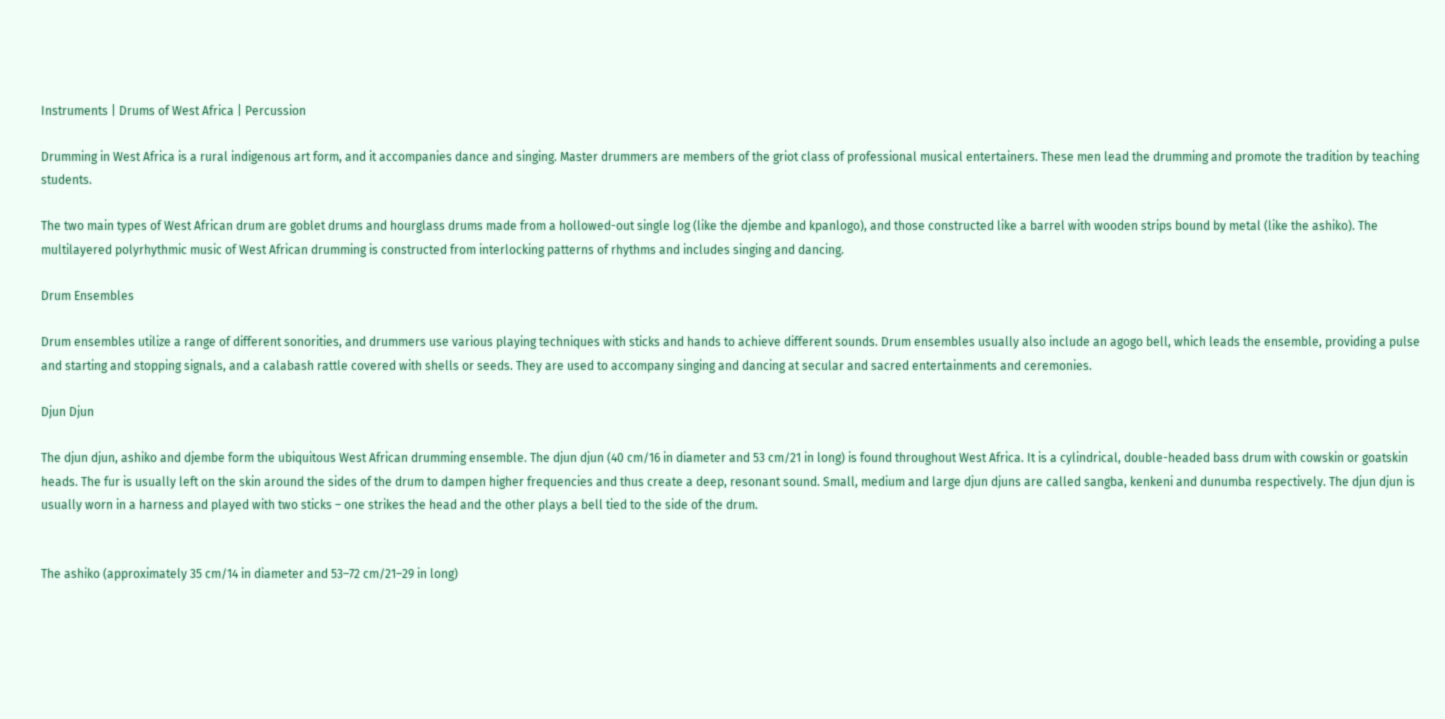Instruments | Drums of West Africa | Percussion

Drumming in West Africa is a rural indigenous art form, and it accompanies dance and singing. Master drummers are members of the griot class of professional musical entertainers. These men lead the drumming and promote the tradition by teaching students.

The two main types of West African drum are goblet drums and hourglass drums made from a hollowed-out single log (like the djembe and kpanlogo), and those constructed like a barrel with wooden strips bound by metal (like the ashiko). The multilayered polyrhythmic music of West African drumming is constructed from interlocking patterns of rhythms and includes singing and dancing.

Drum Ensembles

Drum ensembles utilize a range of different sonorities, and drummers use various playing techniques with sticks and hands to achieve different sounds. Drum ensembles usually also include an agogo bell, which leads the ensemble, providing a pulse and starting and stopping signals, and a calabash rattle covered with shells or seeds. They are used to accompany singing and dancing at secular and sacred entertainments and ceremonies.

Djun Djun

The djun djun, ashiko and djembe form the ubiquitous West African drumming ensemble. The djun djun (40 cm/16 in diameter and 53 cm/21 in long) is found throughout West Africa. It is a cylindrical, double-headed bass drum with cowskin or goatskin heads. The fur is usually left on the skin around the sides of the drum to dampen higher frequencies and thus create a deep, resonant sound. Small, medium and large djun djuns are called sangba, kenkeni and dunumba respectively. The djun djun is usually worn in a harness and played with two sticks – one strikes the head and the other plays a bell tied to the side of the drum.


The ashiko (approximately 35 cm/14 in diameter and 53–72 cm/21–29 in long)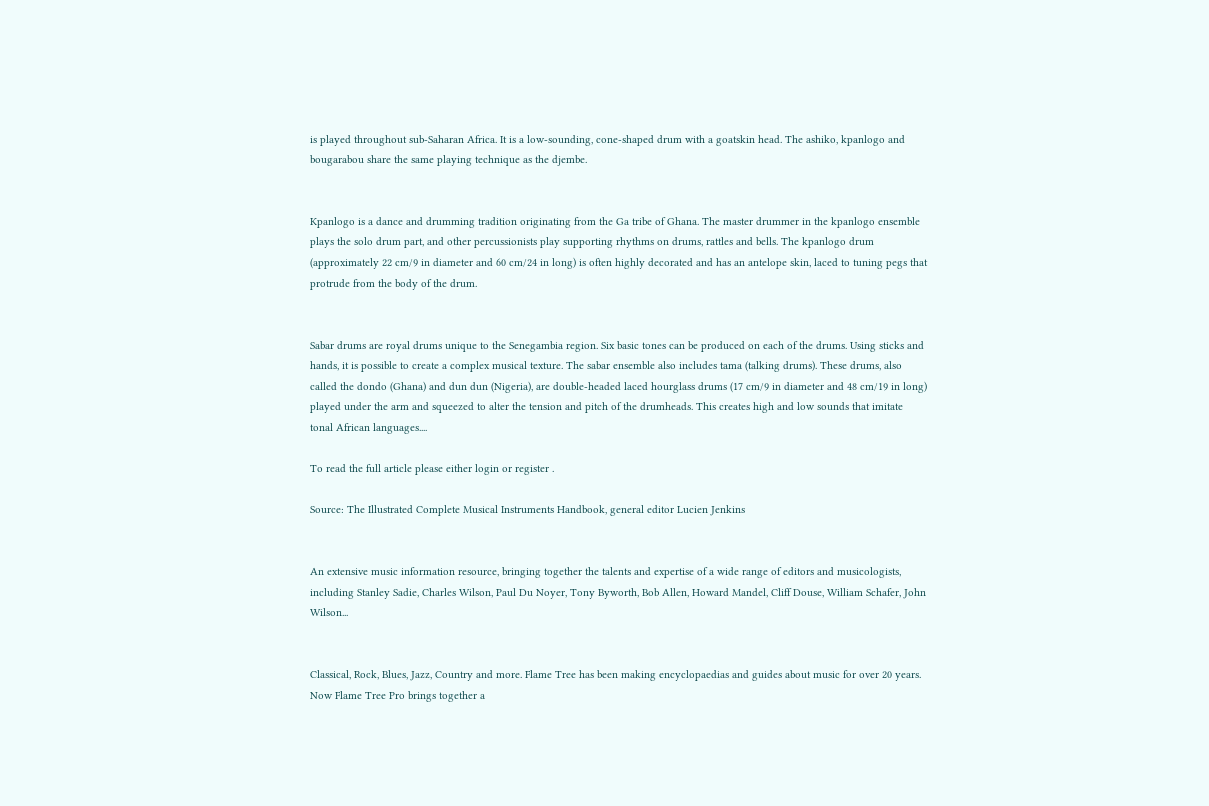is played throughout sub-Saharan Africa. It is a low-sounding, cone-shaped drum with a goatskin head. The ashiko, kpanlogo and bougarabou share the same playing technique as the djembe.


Kpanlogo is a dance and drumming tradition originating from the Ga tribe of Ghana. The master drummer in the kpanlogo ensemble plays the solo drum part, and other percussionists play supporting rhythms on drums, rattles and bells. The kpanlogo drum (approximately 22 cm/9 in diameter and 60 cm/24 in long) is often highly decorated and has an antelope skin, laced to tuning pegs that protrude from the body of the drum.


Sabar drums are royal drums unique to the Senegambia region. Six basic tones can be produced on each of the drums. Using sticks and hands, it is possible to create a complex musical texture. The sabar ensemble also includes tama (talking drums). These drums, also called the dondo (Ghana) and dun dun (Nigeria), are double-headed laced hourglass drums (17 cm/9 in diameter and 48 cm/19 in long) played under the arm and squeezed to alter the tension and pitch of the drumheads. This creates high and low sounds that imitate tonal African languages....

To read the full article please either login or register .

Source: The Illustrated Complete Musical Instruments Handbook, general editor Lucien Jenkins


An extensive music information resource, bringing together the talents and expertise of a wide range of editors and musicologists, including Stanley Sadie, Charles Wilson, Paul Du Noyer, Tony Byworth, Bob Allen, Howard Mandel, Cliff Douse, William Schafer, John Wilson...


Classical, Rock, Blues, Jazz, Country and more. Flame Tree has been making encyclopaedias and guides about music for over 20 years. Now Flame Tree Pro brings together a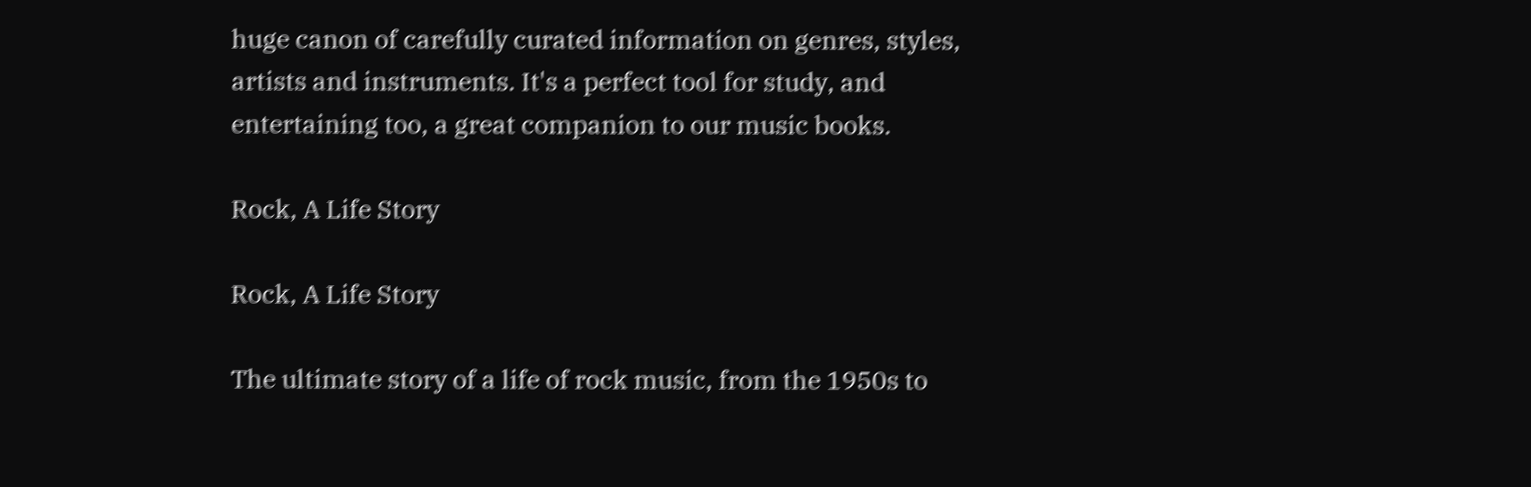huge canon of carefully curated information on genres, styles, artists and instruments. It's a perfect tool for study, and entertaining too, a great companion to our music books.

Rock, A Life Story

Rock, A Life Story

The ultimate story of a life of rock music, from the 1950s to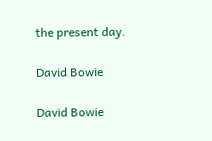the present day.

David Bowie

David Bowie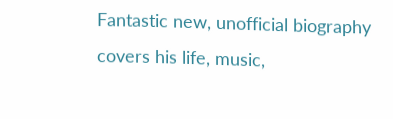Fantastic new, unofficial biography covers his life, music,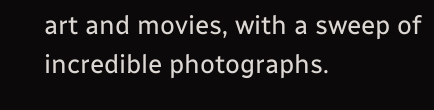art and movies, with a sweep of incredible photographs.